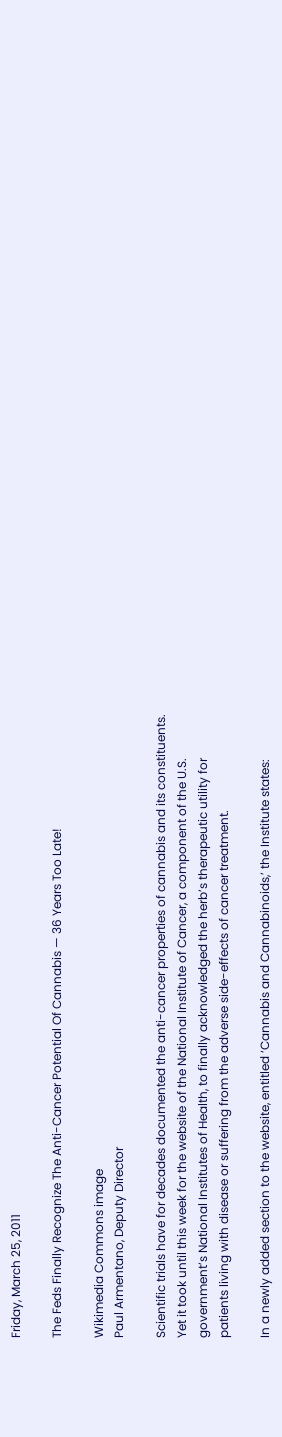Friday, March 25, 2011

The Feds Finally Recognize The Anti-Cancer Potential Of Cannabis — 36 Years Too Late!

Wikimedia Commons image
Paul Armentano, Deputy Director

Scientific trials have for decades documented the anti-cancer properties of cannabis and its constituents. Yet it took until this week for the website of the National Institute of Cancer, a component of the U.S. government’s National Institutes of Health, to finally acknowledged the herb’s therapeutic utility for patients living with disease or suffering from the adverse side-effects of cancer treatment.

In a newly added section to the website, entitled ‘Cannabis and Cannabinoids,’ the Institute states: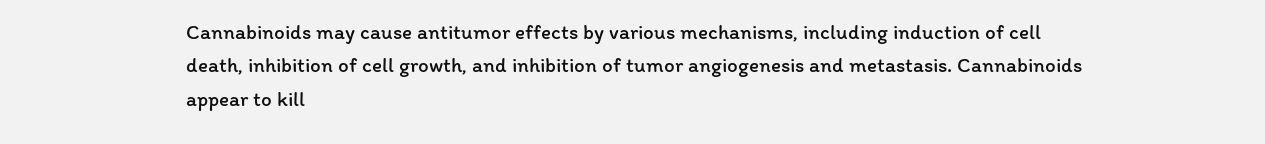Cannabinoids may cause antitumor effects by various mechanisms, including induction of cell death, inhibition of cell growth, and inhibition of tumor angiogenesis and metastasis. Cannabinoids appear to kill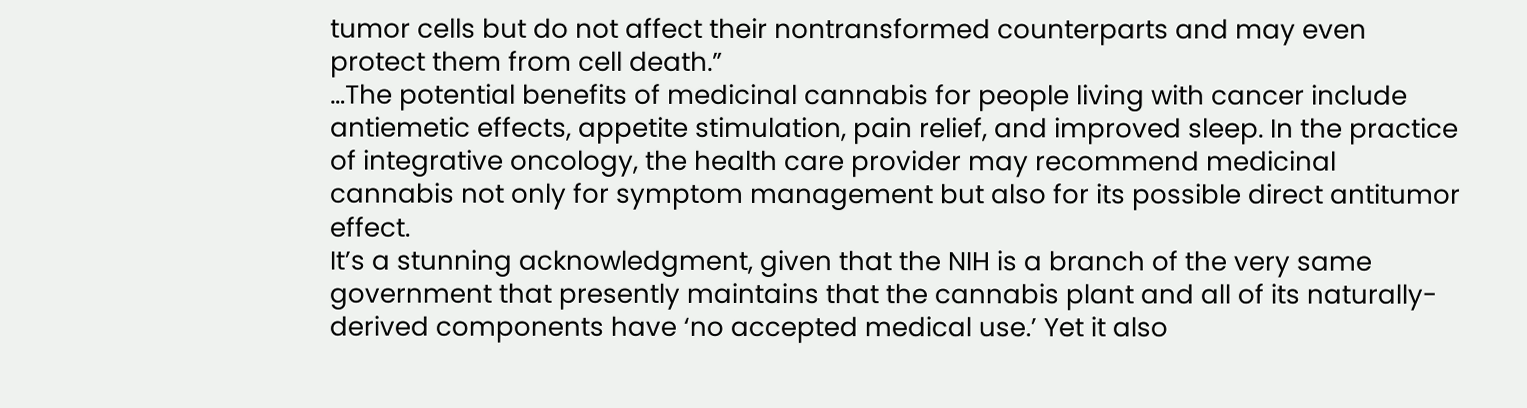tumor cells but do not affect their nontransformed counterparts and may even protect them from cell death.”
…The potential benefits of medicinal cannabis for people living with cancer include antiemetic effects, appetite stimulation, pain relief, and improved sleep. In the practice of integrative oncology, the health care provider may recommend medicinal cannabis not only for symptom management but also for its possible direct antitumor effect.
It’s a stunning acknowledgment, given that the NIH is a branch of the very same government that presently maintains that the cannabis plant and all of its naturally-derived components have ‘no accepted medical use.’ Yet it also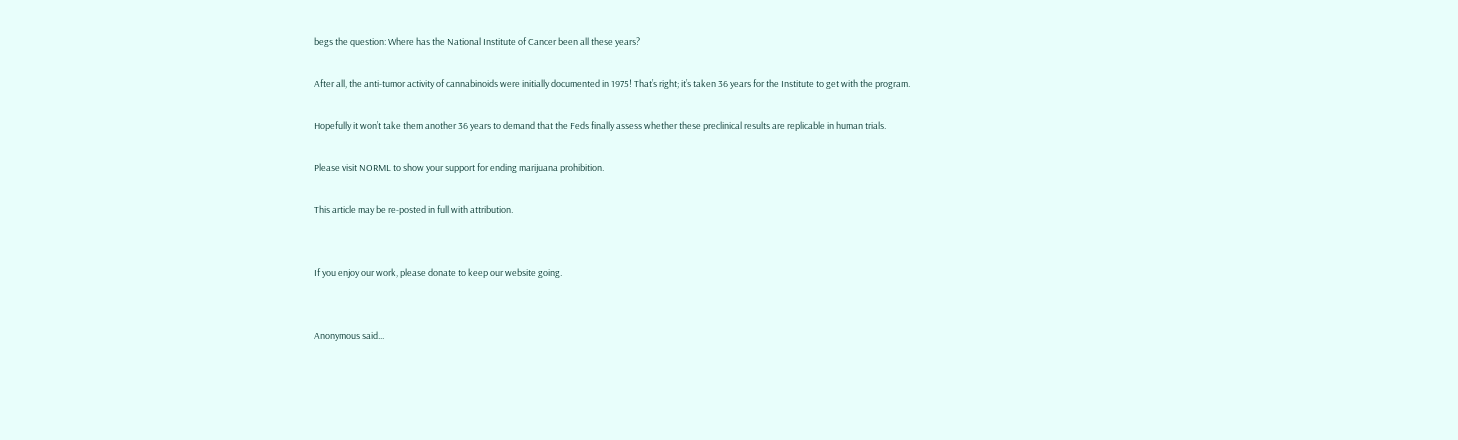begs the question: Where has the National Institute of Cancer been all these years?

After all, the anti-tumor activity of cannabinoids were initially documented in 1975! That’s right; it’s taken 36 years for the Institute to get with the program.

Hopefully it won’t take them another 36 years to demand that the Feds finally assess whether these preclinical results are replicable in human trials.

Please visit NORML to show your support for ending marijuana prohibition.

This article may be re-posted in full with attribution.


If you enjoy our work, please donate to keep our website going.


Anonymous said...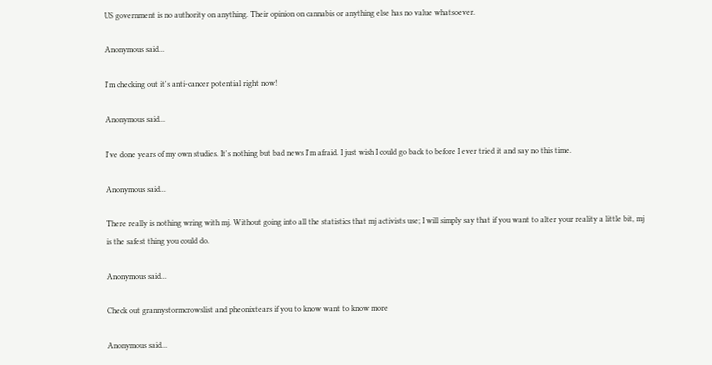US government is no authority on anything. Their opinion on cannabis or anything else has no value whatsoever.

Anonymous said...

I'm checking out it's anti-cancer potential right now!

Anonymous said...

I've done years of my own studies. It's nothing but bad news I'm afraid. I just wish I could go back to before I ever tried it and say no this time.

Anonymous said...

There really is nothing wring with mj. Without going into all the statistics that mj activists use; I will simply say that if you want to alter your reality a little bit, mj is the safest thing you could do.

Anonymous said...

Check out grannystormcrowslist and pheonixtears if you to know want to know more

Anonymous said...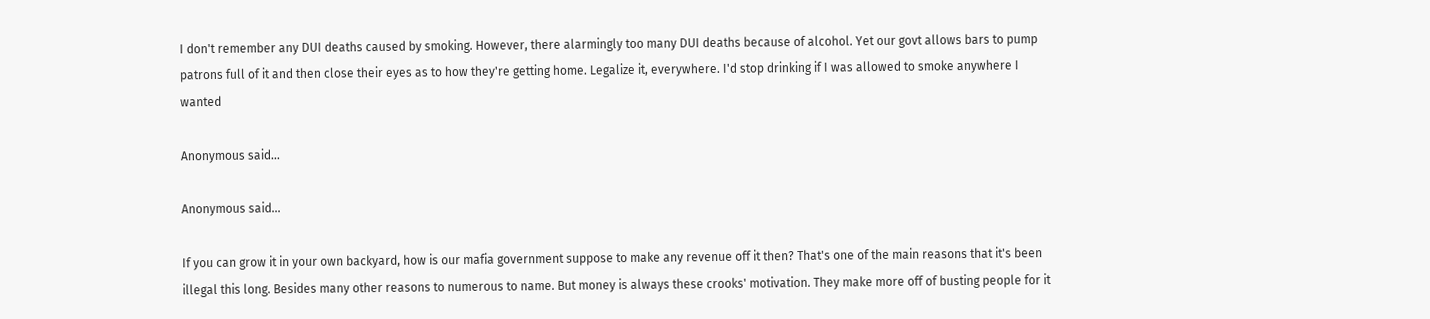I don't remember any DUI deaths caused by smoking. However, there alarmingly too many DUI deaths because of alcohol. Yet our govt allows bars to pump patrons full of it and then close their eyes as to how they're getting home. Legalize it, everywhere. I'd stop drinking if I was allowed to smoke anywhere I wanted

Anonymous said...

Anonymous said...

If you can grow it in your own backyard, how is our mafia government suppose to make any revenue off it then? That's one of the main reasons that it's been illegal this long. Besides many other reasons to numerous to name. But money is always these crooks' motivation. They make more off of busting people for it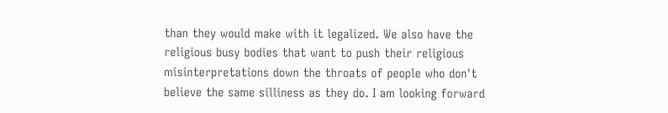than they would make with it legalized. We also have the religious busy bodies that want to push their religious misinterpretations down the throats of people who don't believe the same silliness as they do. I am looking forward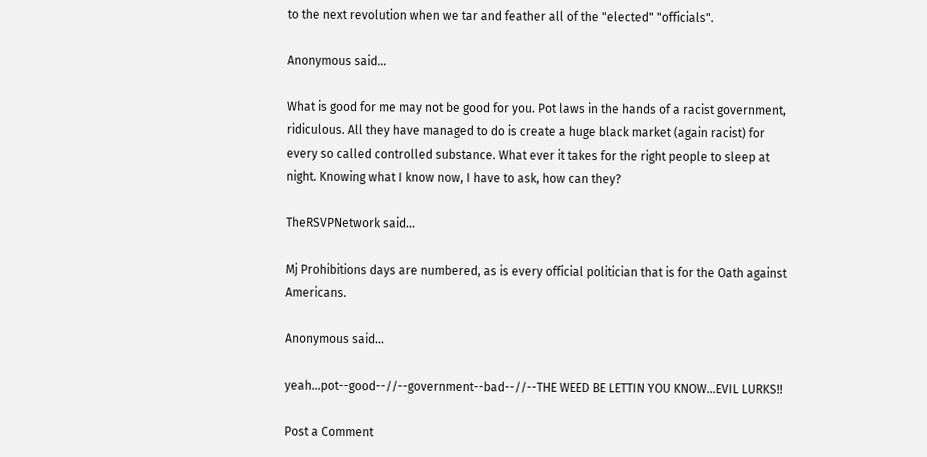to the next revolution when we tar and feather all of the "elected" "officials".

Anonymous said...

What is good for me may not be good for you. Pot laws in the hands of a racist government, ridiculous. All they have managed to do is create a huge black market (again racist) for every so called controlled substance. What ever it takes for the right people to sleep at night. Knowing what I know now, I have to ask, how can they?

TheRSVPNetwork said...

Mj Prohibitions days are numbered, as is every official politician that is for the Oath against Americans.

Anonymous said...

yeah...pot--good--//--government--bad--//--THE WEED BE LETTIN YOU KNOW...EVIL LURKS!!

Post a Comment